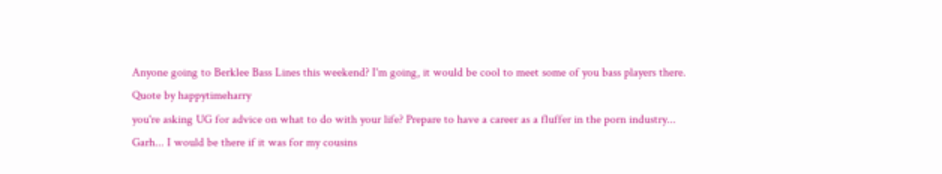Anyone going to Berklee Bass Lines this weekend? I'm going, it would be cool to meet some of you bass players there.
Quote by happytimeharry
you're asking UG for advice on what to do with your life? Prepare to have a career as a fluffer in the porn industry...
Garh... I would be there if it was for my cousins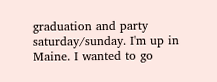graduation and party saturday/sunday. I'm up in Maine. I wanted to go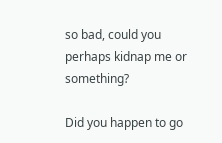so bad, could you perhaps kidnap me or something?

Did you happen to go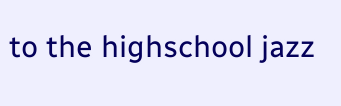to the highschool jazz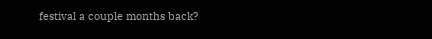festival a couple months back?